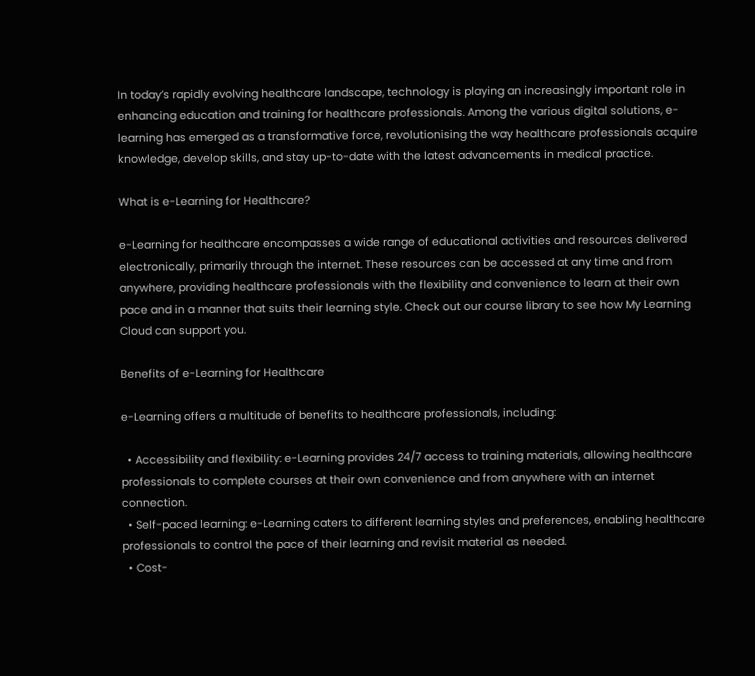In today’s rapidly evolving healthcare landscape, technology is playing an increasingly important role in enhancing education and training for healthcare professionals. Among the various digital solutions, e-learning has emerged as a transformative force, revolutionising the way healthcare professionals acquire knowledge, develop skills, and stay up-to-date with the latest advancements in medical practice.

What is e-Learning for Healthcare?

e-Learning for healthcare encompasses a wide range of educational activities and resources delivered electronically, primarily through the internet. These resources can be accessed at any time and from anywhere, providing healthcare professionals with the flexibility and convenience to learn at their own pace and in a manner that suits their learning style. Check out our course library to see how My Learning Cloud can support you.

Benefits of e-Learning for Healthcare

e-Learning offers a multitude of benefits to healthcare professionals, including:

  • Accessibility and flexibility: e-Learning provides 24/7 access to training materials, allowing healthcare professionals to complete courses at their own convenience and from anywhere with an internet connection.
  • Self-paced learning: e-Learning caters to different learning styles and preferences, enabling healthcare professionals to control the pace of their learning and revisit material as needed.
  • Cost-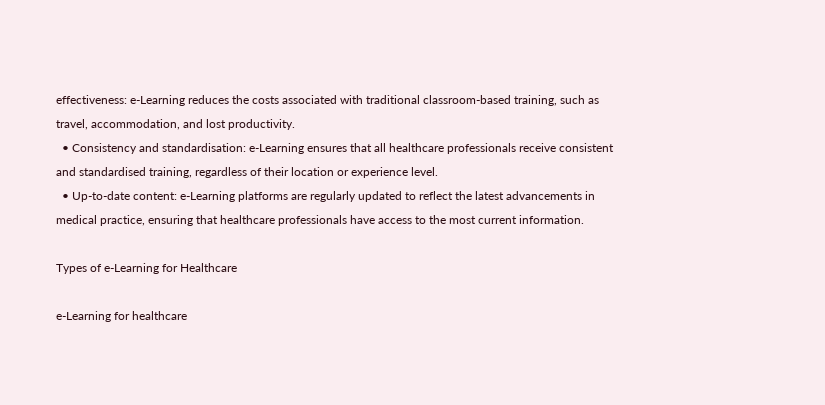effectiveness: e-Learning reduces the costs associated with traditional classroom-based training, such as travel, accommodation, and lost productivity.
  • Consistency and standardisation: e-Learning ensures that all healthcare professionals receive consistent and standardised training, regardless of their location or experience level.
  • Up-to-date content: e-Learning platforms are regularly updated to reflect the latest advancements in medical practice, ensuring that healthcare professionals have access to the most current information.

Types of e-Learning for Healthcare

e-Learning for healthcare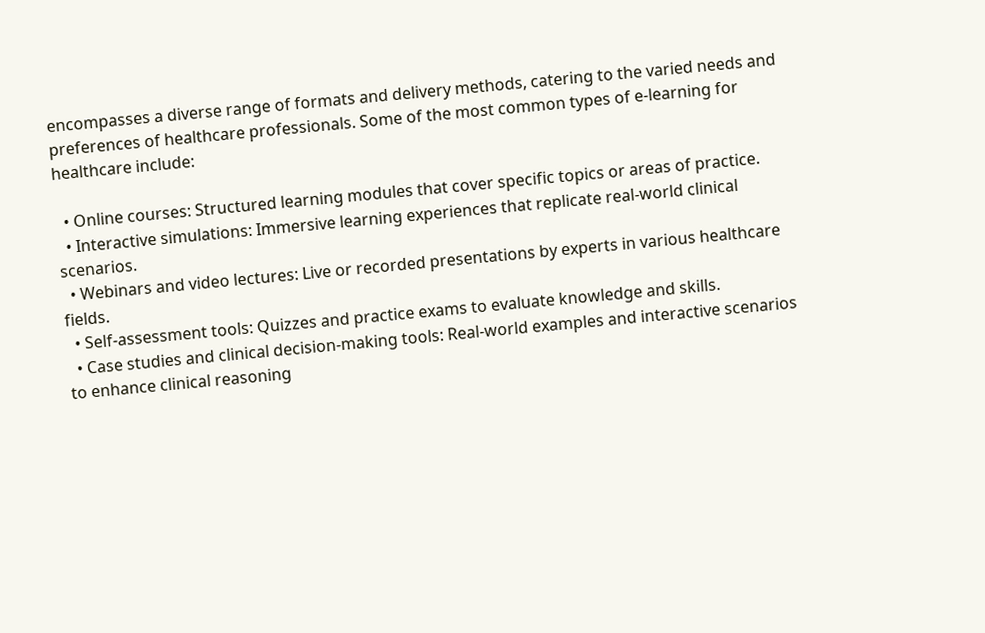encompasses a diverse range of formats and delivery methods, catering to the varied needs and preferences of healthcare professionals. Some of the most common types of e-learning for healthcare include:

  • Online courses: Structured learning modules that cover specific topics or areas of practice.
  • Interactive simulations: Immersive learning experiences that replicate real-world clinical scenarios.
  • Webinars and video lectures: Live or recorded presentations by experts in various healthcare fields.
  • Self-assessment tools: Quizzes and practice exams to evaluate knowledge and skills.
  • Case studies and clinical decision-making tools: Real-world examples and interactive scenarios to enhance clinical reasoning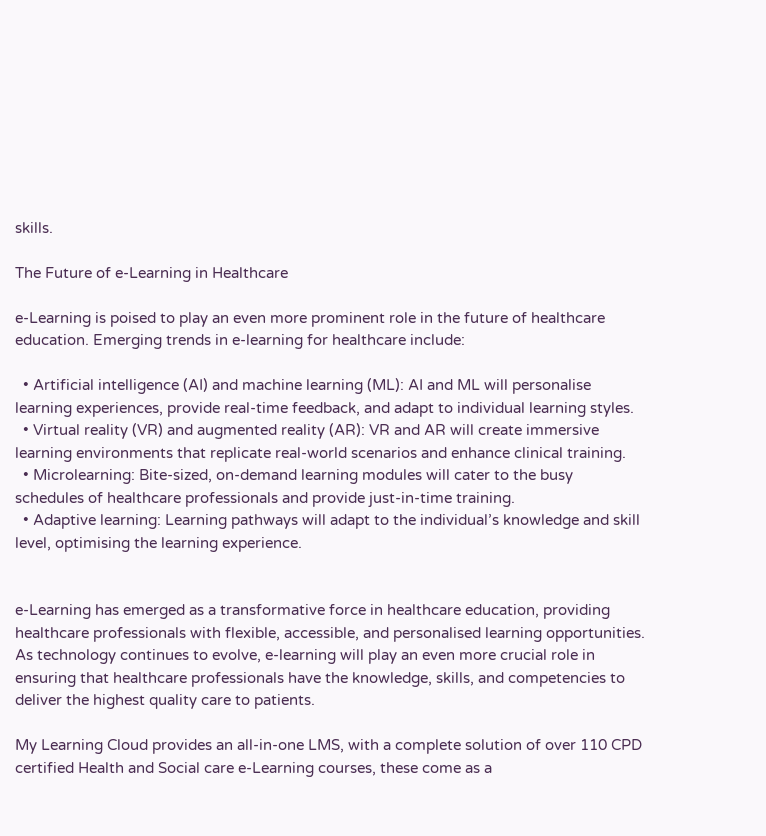skills.

The Future of e-Learning in Healthcare

e-Learning is poised to play an even more prominent role in the future of healthcare education. Emerging trends in e-learning for healthcare include:

  • Artificial intelligence (AI) and machine learning (ML): AI and ML will personalise learning experiences, provide real-time feedback, and adapt to individual learning styles.
  • Virtual reality (VR) and augmented reality (AR): VR and AR will create immersive learning environments that replicate real-world scenarios and enhance clinical training.
  • Microlearning: Bite-sized, on-demand learning modules will cater to the busy schedules of healthcare professionals and provide just-in-time training.
  • Adaptive learning: Learning pathways will adapt to the individual’s knowledge and skill level, optimising the learning experience.


e-Learning has emerged as a transformative force in healthcare education, providing healthcare professionals with flexible, accessible, and personalised learning opportunities. As technology continues to evolve, e-learning will play an even more crucial role in ensuring that healthcare professionals have the knowledge, skills, and competencies to deliver the highest quality care to patients.

My Learning Cloud provides an all-in-one LMS, with a complete solution of over 110 CPD certified Health and Social care e-Learning courses, these come as a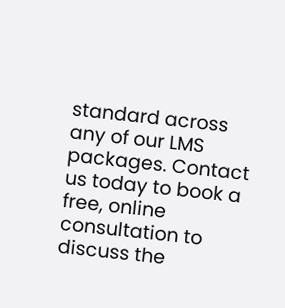standard across any of our LMS packages. Contact us today to book a free, online consultation to discuss the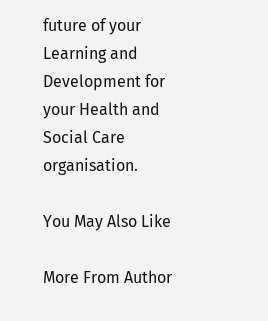future of your Learning and Development for your Health and Social Care organisation.

You May Also Like

More From Author